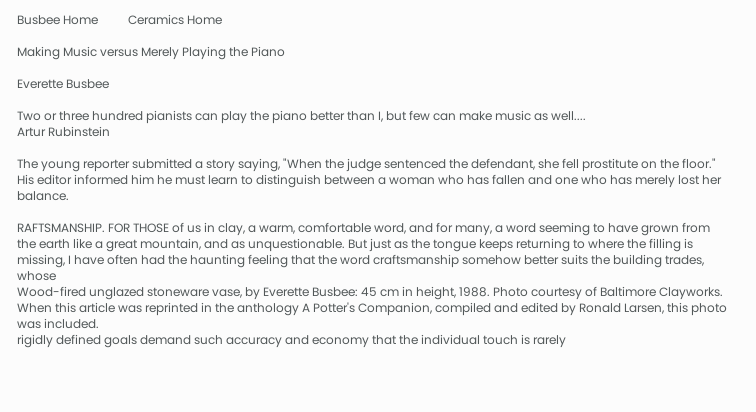Busbee Home          Ceramics Home

Making Music versus Merely Playing the Piano

Everette Busbee

Two or three hundred pianists can play the piano better than I, but few can make music as well....
Artur Rubinstein

The young reporter submitted a story saying, "When the judge sentenced the defendant, she fell prostitute on the floor." His editor informed him he must learn to distinguish between a woman who has fallen and one who has merely lost her balance.

RAFTSMANSHIP. FOR THOSE of us in clay, a warm, comfortable word, and for many, a word seeming to have grown from the earth like a great mountain, and as unquestionable. But just as the tongue keeps returning to where the filling is missing, I have often had the haunting feeling that the word craftsmanship somehow better suits the building trades, whose
Wood-fired unglazed stoneware vase, by Everette Busbee: 45 cm in height, 1988. Photo courtesy of Baltimore Clayworks. When this article was reprinted in the anthology A Potter's Companion, compiled and edited by Ronald Larsen, this photo was included.
rigidly defined goals demand such accuracy and economy that the individual touch is rarely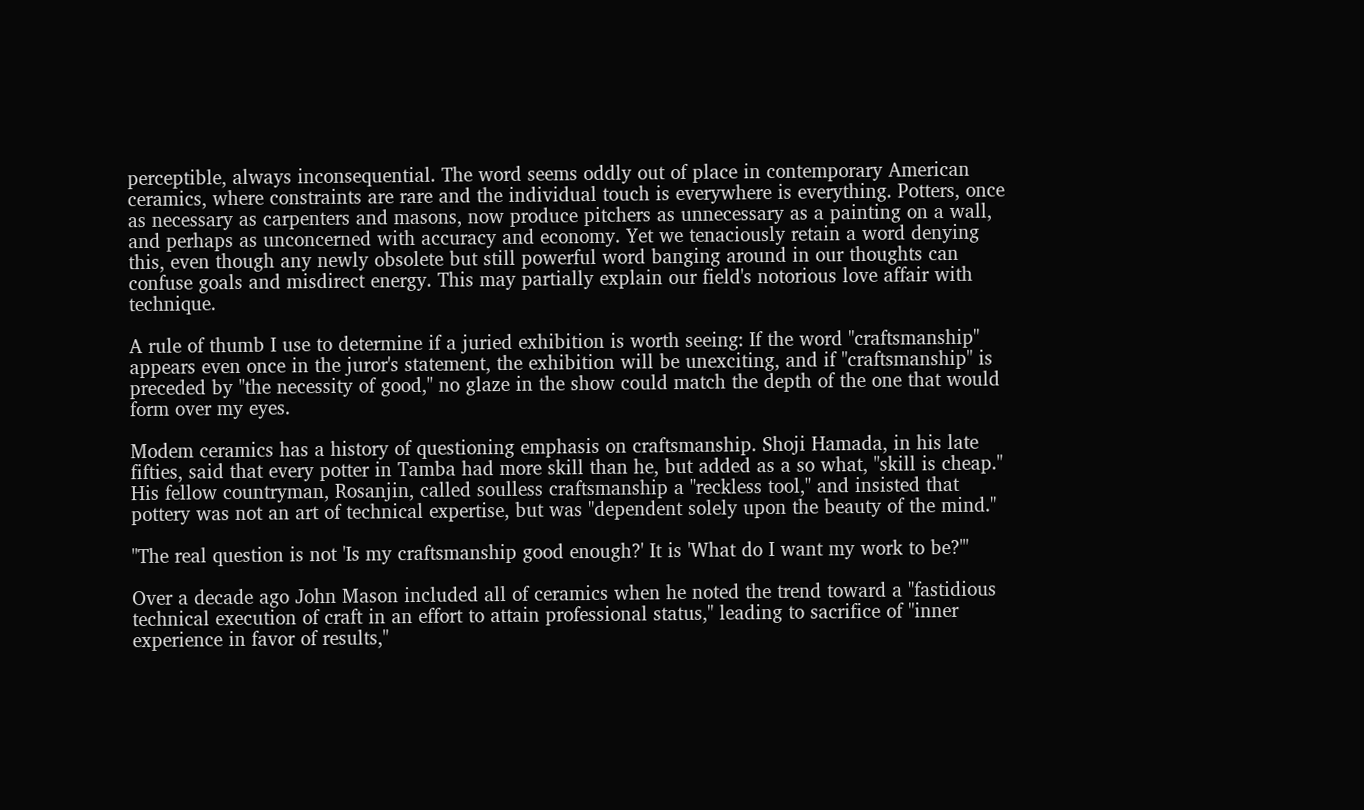perceptible, always inconsequential. The word seems oddly out of place in contemporary American ceramics, where constraints are rare and the individual touch is everywhere is everything. Potters, once as necessary as carpenters and masons, now produce pitchers as unnecessary as a painting on a wall, and perhaps as unconcerned with accuracy and economy. Yet we tenaciously retain a word denying this, even though any newly obsolete but still powerful word banging around in our thoughts can confuse goals and misdirect energy. This may partially explain our field's notorious love affair with technique.

A rule of thumb I use to determine if a juried exhibition is worth seeing: If the word "craftsmanship" appears even once in the juror's statement, the exhibition will be unexciting, and if "craftsmanship" is preceded by "the necessity of good," no glaze in the show could match the depth of the one that would form over my eyes.

Modem ceramics has a history of questioning emphasis on craftsmanship. Shoji Hamada, in his late fifties, said that every potter in Tamba had more skill than he, but added as a so what, "skill is cheap." His fellow countryman, Rosanjin, called soulless craftsmanship a "reckless tool," and insisted that pottery was not an art of technical expertise, but was "dependent solely upon the beauty of the mind."

"The real question is not 'Is my craftsmanship good enough?' It is 'What do I want my work to be?'"

Over a decade ago John Mason included all of ceramics when he noted the trend toward a "fastidious technical execution of craft in an effort to attain professional status," leading to sacrifice of "inner experience in favor of results,"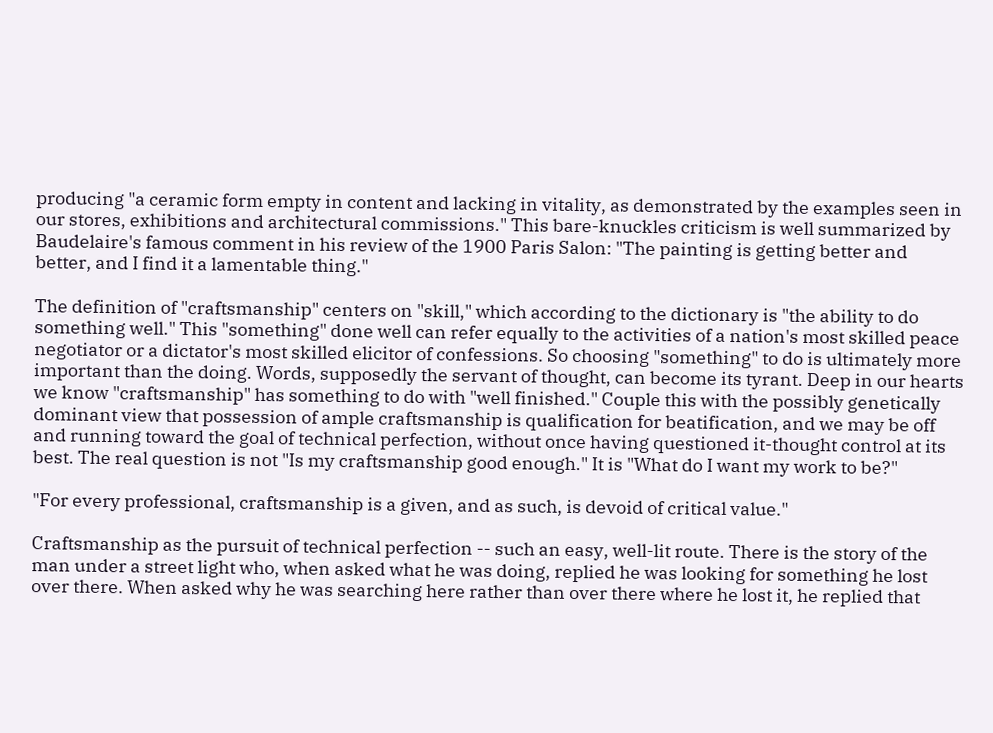producing "a ceramic form empty in content and lacking in vitality, as demonstrated by the examples seen in our stores, exhibitions and architectural commissions." This bare-knuckles criticism is well summarized by Baudelaire's famous comment in his review of the 1900 Paris Salon: "The painting is getting better and better, and I find it a lamentable thing."

The definition of "craftsmanship" centers on "skill," which according to the dictionary is "the ability to do something well." This "something" done well can refer equally to the activities of a nation's most skilled peace negotiator or a dictator's most skilled elicitor of confessions. So choosing "something" to do is ultimately more important than the doing. Words, supposedly the servant of thought, can become its tyrant. Deep in our hearts we know "craftsmanship" has something to do with "well finished." Couple this with the possibly genetically dominant view that possession of ample craftsmanship is qualification for beatification, and we may be off and running toward the goal of technical perfection, without once having questioned it-thought control at its best. The real question is not "Is my craftsmanship good enough." It is "What do I want my work to be?"

"For every professional, craftsmanship is a given, and as such, is devoid of critical value."

Craftsmanship as the pursuit of technical perfection -- such an easy, well-lit route. There is the story of the man under a street light who, when asked what he was doing, replied he was looking for something he lost over there. When asked why he was searching here rather than over there where he lost it, he replied that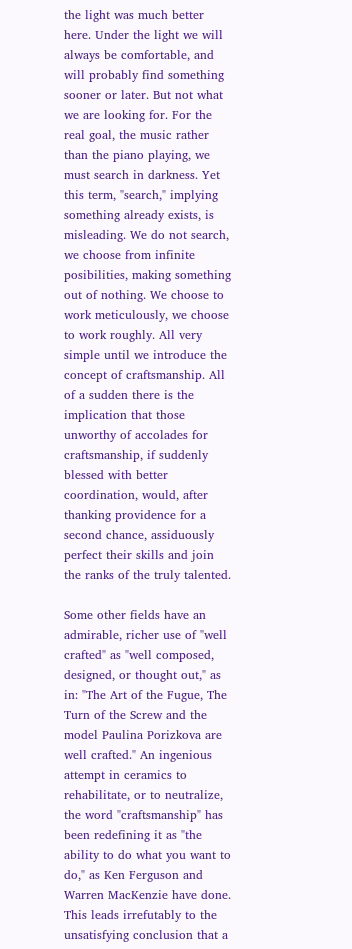the light was much better here. Under the light we will always be comfortable, and will probably find something sooner or later. But not what we are looking for. For the real goal, the music rather than the piano playing, we must search in darkness. Yet this term, "search," implying something already exists, is misleading. We do not search, we choose from infinite posibilities, making something out of nothing. We choose to work meticulously, we choose to work roughly. All very simple until we introduce the concept of craftsmanship. All of a sudden there is the implication that those unworthy of accolades for craftsmanship, if suddenly blessed with better coordination, would, after thanking providence for a second chance, assiduously perfect their skills and join the ranks of the truly talented.

Some other fields have an admirable, richer use of "well crafted" as "well composed, designed, or thought out," as in: "The Art of the Fugue, The Turn of the Screw and the model Paulina Porizkova are well crafted." An ingenious attempt in ceramics to rehabilitate, or to neutralize, the word "craftsmanship" has been redefining it as "the ability to do what you want to do," as Ken Ferguson and Warren MacKenzie have done. This leads irrefutably to the unsatisfying conclusion that a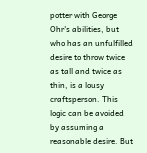potter with George Ohr's abilities, but who has an unfulfilled desire to throw twice as tall and twice as thin, is a lousy craftsperson. This logic can be avoided by assuming a reasonable desire. But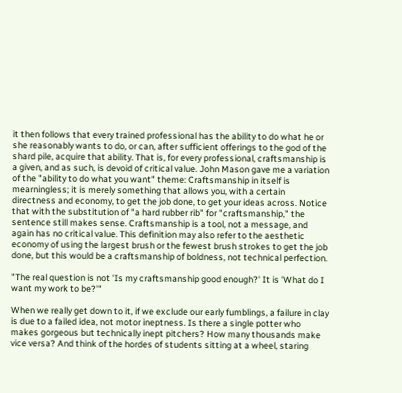it then follows that every trained professional has the ability to do what he or she reasonably wants to do, or can, after sufficient offerings to the god of the shard pile, acquire that ability. That is, for every professional, craftsmanship is a given, and as such, is devoid of critical value. John Mason gave me a variation of the "ability to do what you want" theme: Craftsmanship in itself is mearningless; it is merely something that allows you, with a certain directness and economy, to get the job done, to get your ideas across. Notice that with the substitution of "a hard rubber rib" for "craftsmanship," the sentence still makes sense. Craftsmanship is a tool, not a message, and again has no critical value. This definition may also refer to the aesthetic economy of using the largest brush or the fewest brush strokes to get the job done, but this would be a craftsmanship of boldness, not technical perfection.

"The real question is not 'Is my craftsmanship good enough?' It is 'What do I want my work to be?'"

When we really get down to it, if we exclude our early fumblings, a failure in clay is due to a failed idea, not motor ineptness. Is there a single potter who makes gorgeous but technically inept pitchers? How many thousands make vice versa? And think of the hordes of students sitting at a wheel, staring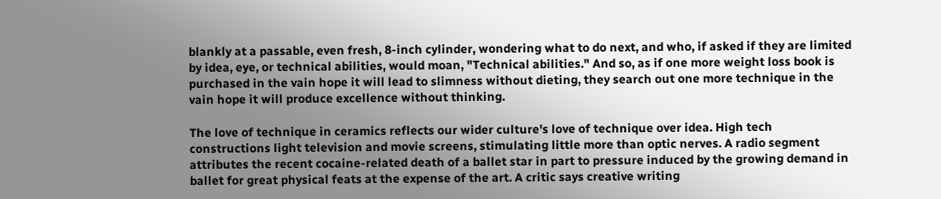blankly at a passable, even fresh, 8-inch cylinder, wondering what to do next, and who, if asked if they are limited by idea, eye, or technical abilities, would moan, "Technical abilities." And so, as if one more weight loss book is purchased in the vain hope it will lead to slimness without dieting, they search out one more technique in the vain hope it will produce excellence without thinking.

The love of technique in ceramics reflects our wider culture's love of technique over idea. High tech constructions light television and movie screens, stimulating little more than optic nerves. A radio segment attributes the recent cocaine-related death of a ballet star in part to pressure induced by the growing demand in ballet for great physical feats at the expense of the art. A critic says creative writing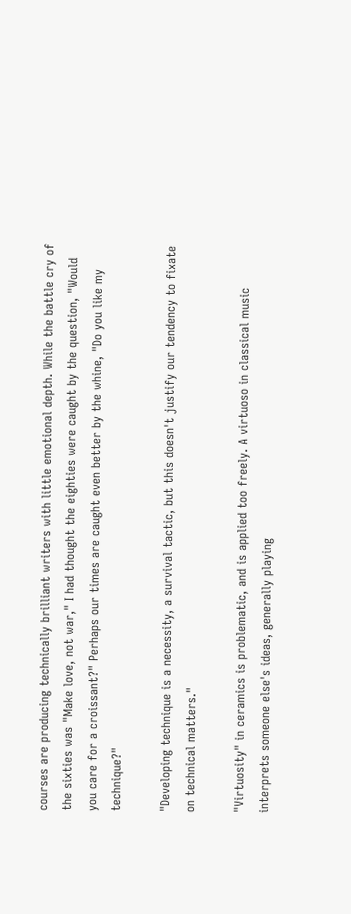courses are producing technically brilliant writers with little emotional depth. While the battle cry of the sixties was "Make love, not war," I had thought the eighties were caught by the question, "Would you care for a croissant?" Perhaps our times are caught even better by the whine, "Do you like my technique?"

"Developing technique is a necessity, a survival tactic, but this doesn't justify our tendency to fixate on technical matters."

"Virtuosity" in ceramics is problematic, and is applied too freely. A virtuoso in classical music interprets someone else's ideas, generally playing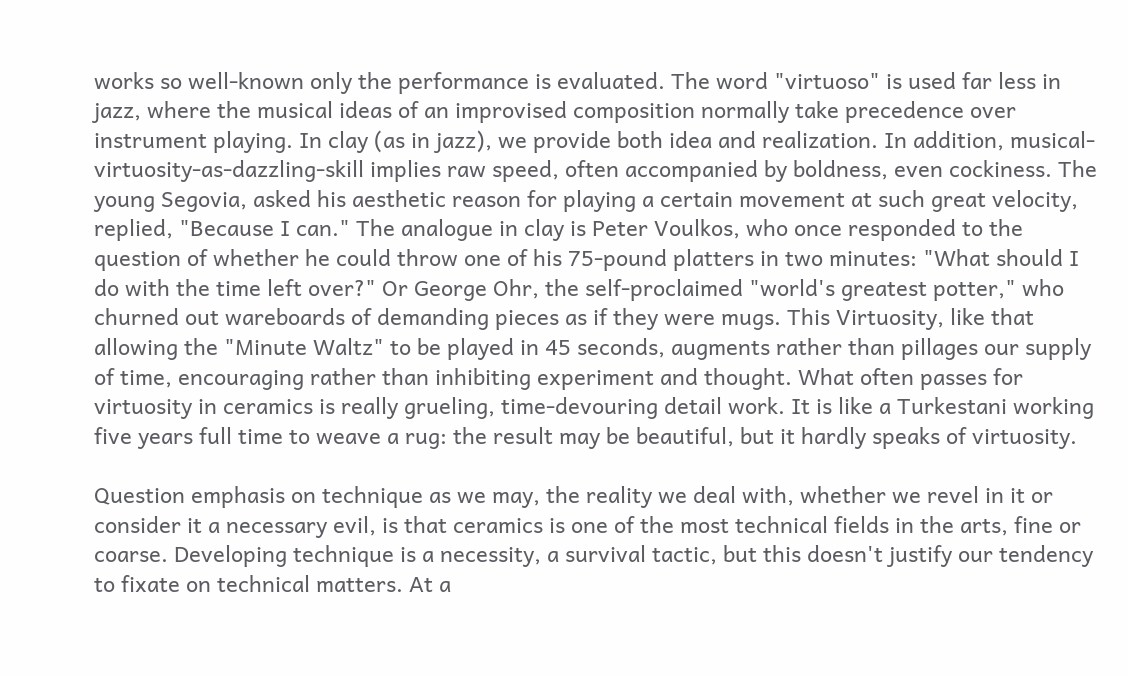works so well-known only the performance is evaluated. The word "virtuoso" is used far less in jazz, where the musical ideas of an improvised composition normally take precedence over instrument playing. In clay (as in jazz), we provide both idea and realization. In addition, musical-virtuosity-as-dazzling-skill implies raw speed, often accompanied by boldness, even cockiness. The young Segovia, asked his aesthetic reason for playing a certain movement at such great velocity, replied, "Because I can." The analogue in clay is Peter Voulkos, who once responded to the question of whether he could throw one of his 75-pound platters in two minutes: "What should I do with the time left over?" Or George Ohr, the self-proclaimed "world's greatest potter," who churned out wareboards of demanding pieces as if they were mugs. This Virtuosity, like that allowing the "Minute Waltz" to be played in 45 seconds, augments rather than pillages our supply of time, encouraging rather than inhibiting experiment and thought. What often passes for virtuosity in ceramics is really grueling, time-devouring detail work. It is like a Turkestani working five years full time to weave a rug: the result may be beautiful, but it hardly speaks of virtuosity.

Question emphasis on technique as we may, the reality we deal with, whether we revel in it or consider it a necessary evil, is that ceramics is one of the most technical fields in the arts, fine or coarse. Developing technique is a necessity, a survival tactic, but this doesn't justify our tendency to fixate on technical matters. At a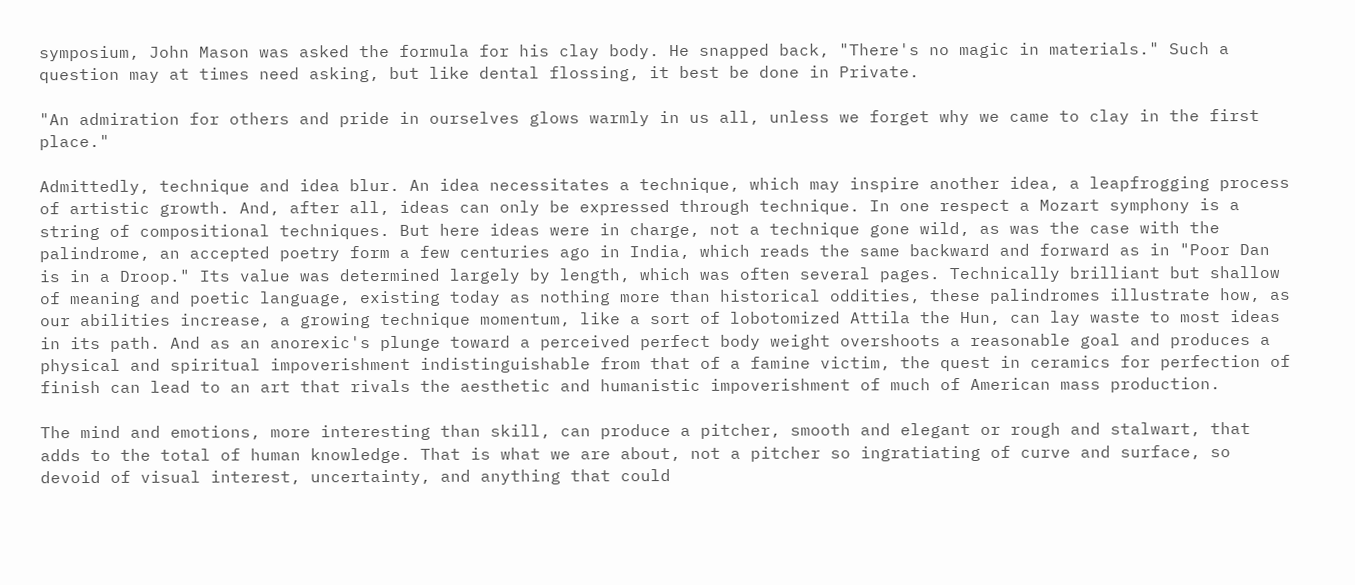symposium, John Mason was asked the formula for his clay body. He snapped back, "There's no magic in materials." Such a question may at times need asking, but like dental flossing, it best be done in Private.

"An admiration for others and pride in ourselves glows warmly in us all, unless we forget why we came to clay in the first place."

Admittedly, technique and idea blur. An idea necessitates a technique, which may inspire another idea, a leapfrogging process of artistic growth. And, after all, ideas can only be expressed through technique. In one respect a Mozart symphony is a string of compositional techniques. But here ideas were in charge, not a technique gone wild, as was the case with the palindrome, an accepted poetry form a few centuries ago in India, which reads the same backward and forward as in "Poor Dan is in a Droop." Its value was determined largely by length, which was often several pages. Technically brilliant but shallow of meaning and poetic language, existing today as nothing more than historical oddities, these palindromes illustrate how, as our abilities increase, a growing technique momentum, like a sort of lobotomized Attila the Hun, can lay waste to most ideas in its path. And as an anorexic's plunge toward a perceived perfect body weight overshoots a reasonable goal and produces a physical and spiritual impoverishment indistinguishable from that of a famine victim, the quest in ceramics for perfection of finish can lead to an art that rivals the aesthetic and humanistic impoverishment of much of American mass production.

The mind and emotions, more interesting than skill, can produce a pitcher, smooth and elegant or rough and stalwart, that adds to the total of human knowledge. That is what we are about, not a pitcher so ingratiating of curve and surface, so devoid of visual interest, uncertainty, and anything that could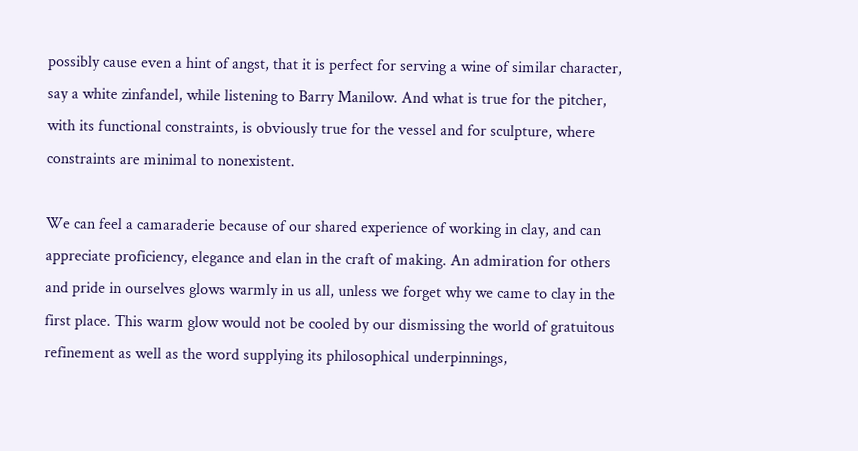possibly cause even a hint of angst, that it is perfect for serving a wine of similar character, say a white zinfandel, while listening to Barry Manilow. And what is true for the pitcher, with its functional constraints, is obviously true for the vessel and for sculpture, where constraints are minimal to nonexistent.

We can feel a camaraderie because of our shared experience of working in clay, and can appreciate proficiency, elegance and elan in the craft of making. An admiration for others and pride in ourselves glows warmly in us all, unless we forget why we came to clay in the first place. This warm glow would not be cooled by our dismissing the world of gratuitous refinement as well as the word supplying its philosophical underpinnings,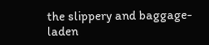the slippery and baggage-laden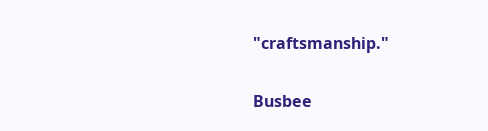"craftsmanship."

Busbee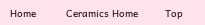Home          Ceramics Home         Top